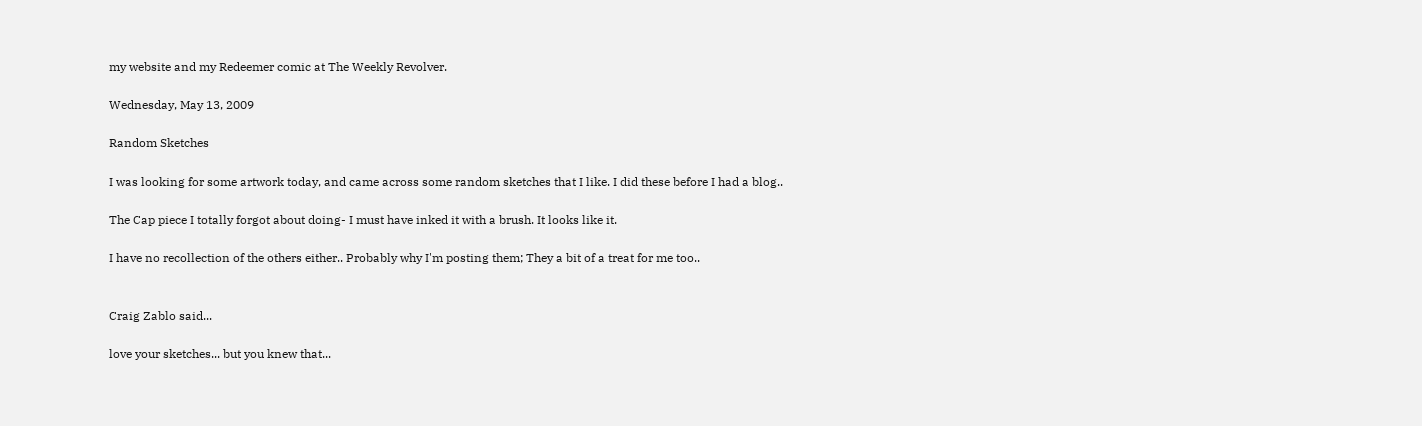my website and my Redeemer comic at The Weekly Revolver.

Wednesday, May 13, 2009

Random Sketches

I was looking for some artwork today, and came across some random sketches that I like. I did these before I had a blog..

The Cap piece I totally forgot about doing- I must have inked it with a brush. It looks like it.

I have no recollection of the others either.. Probably why I'm posting them; They a bit of a treat for me too..


Craig Zablo said...

love your sketches... but you knew that...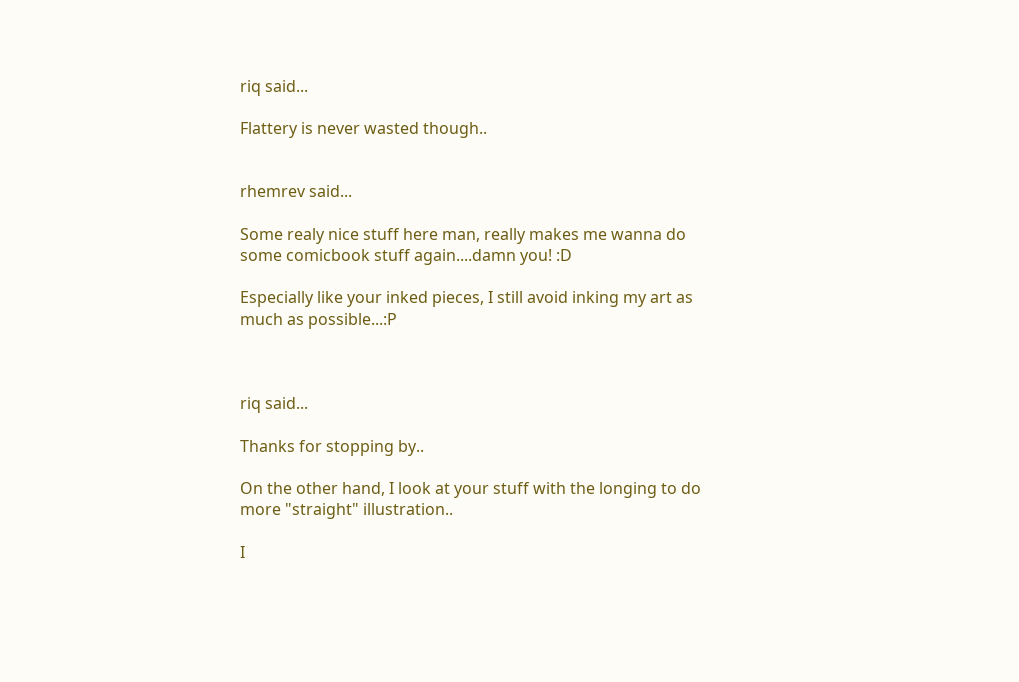riq said...

Flattery is never wasted though..


rhemrev said...

Some realy nice stuff here man, really makes me wanna do some comicbook stuff again....damn you! :D

Especially like your inked pieces, I still avoid inking my art as much as possible...:P



riq said...

Thanks for stopping by..

On the other hand, I look at your stuff with the longing to do more "straight" illustration..

I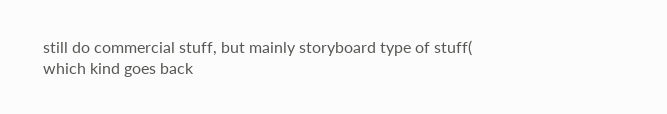still do commercial stuff, but mainly storyboard type of stuff( which kind goes back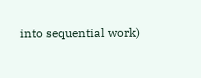into sequential work)